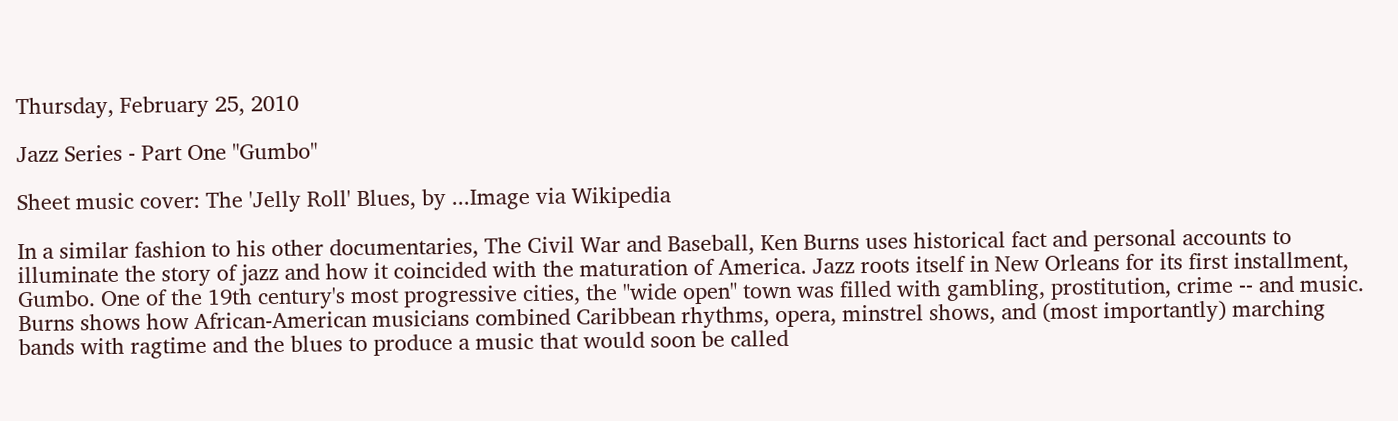Thursday, February 25, 2010

Jazz Series - Part One "Gumbo"

Sheet music cover: The 'Jelly Roll' Blues, by ...Image via Wikipedia

In a similar fashion to his other documentaries, The Civil War and Baseball, Ken Burns uses historical fact and personal accounts to illuminate the story of jazz and how it coincided with the maturation of America. Jazz roots itself in New Orleans for its first installment, Gumbo. One of the 19th century's most progressive cities, the "wide open" town was filled with gambling, prostitution, crime -- and music. Burns shows how African-American musicians combined Caribbean rhythms, opera, minstrel shows, and (most importantly) marching bands with ragtime and the blues to produce a music that would soon be called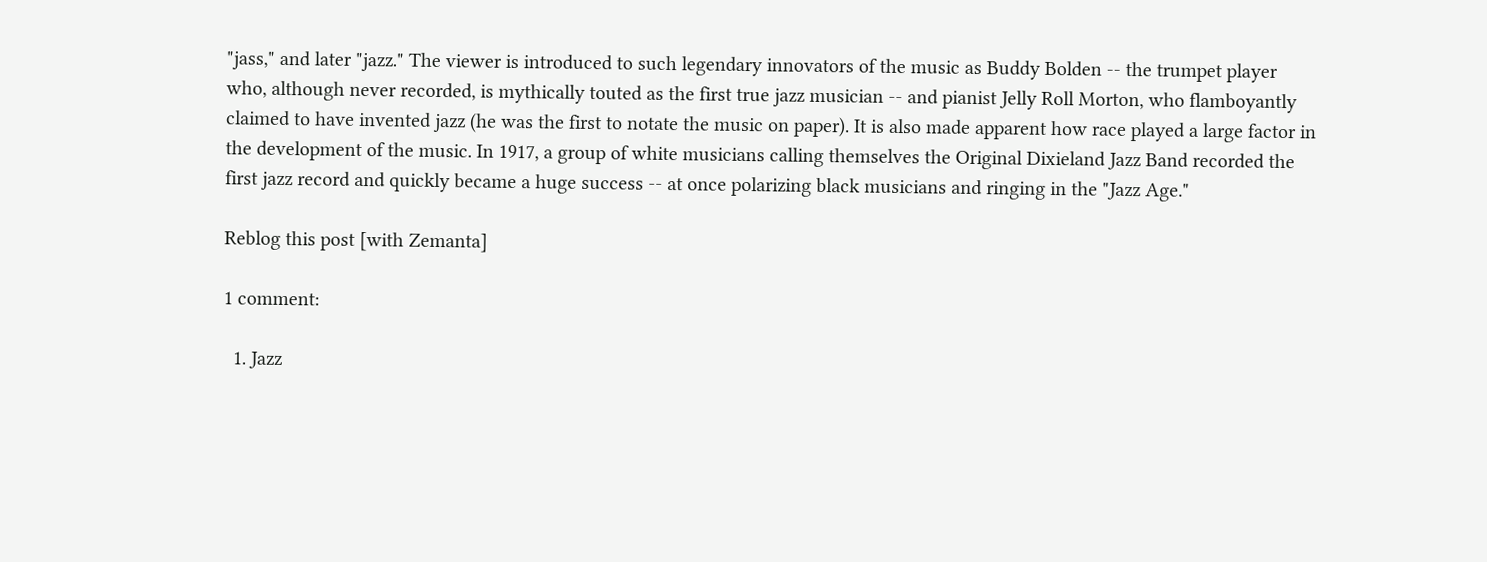"jass," and later "jazz." The viewer is introduced to such legendary innovators of the music as Buddy Bolden -- the trumpet player who, although never recorded, is mythically touted as the first true jazz musician -- and pianist Jelly Roll Morton, who flamboyantly claimed to have invented jazz (he was the first to notate the music on paper). It is also made apparent how race played a large factor in the development of the music. In 1917, a group of white musicians calling themselves the Original Dixieland Jazz Band recorded the first jazz record and quickly became a huge success -- at once polarizing black musicians and ringing in the "Jazz Age."

Reblog this post [with Zemanta]

1 comment:

  1. Jazz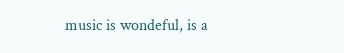music is wondeful, is a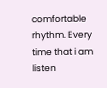comfortable rhythm. Every time that i am listen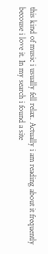this kind of music i usually fell relax. Actually i am reading about it frequently becouse i love it. In my search i found a site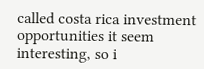called costa rica investment opportunities it seem interesting, so i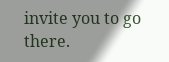invite you to go there.